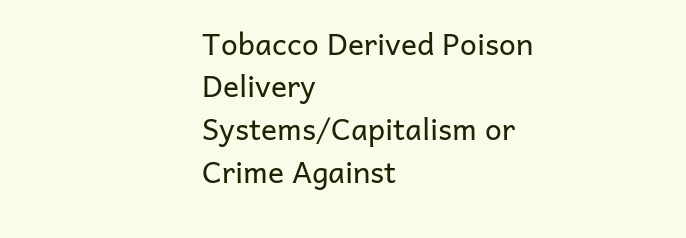Tobacco Derived Poison Delivery Systems/Capitalism or Crime Against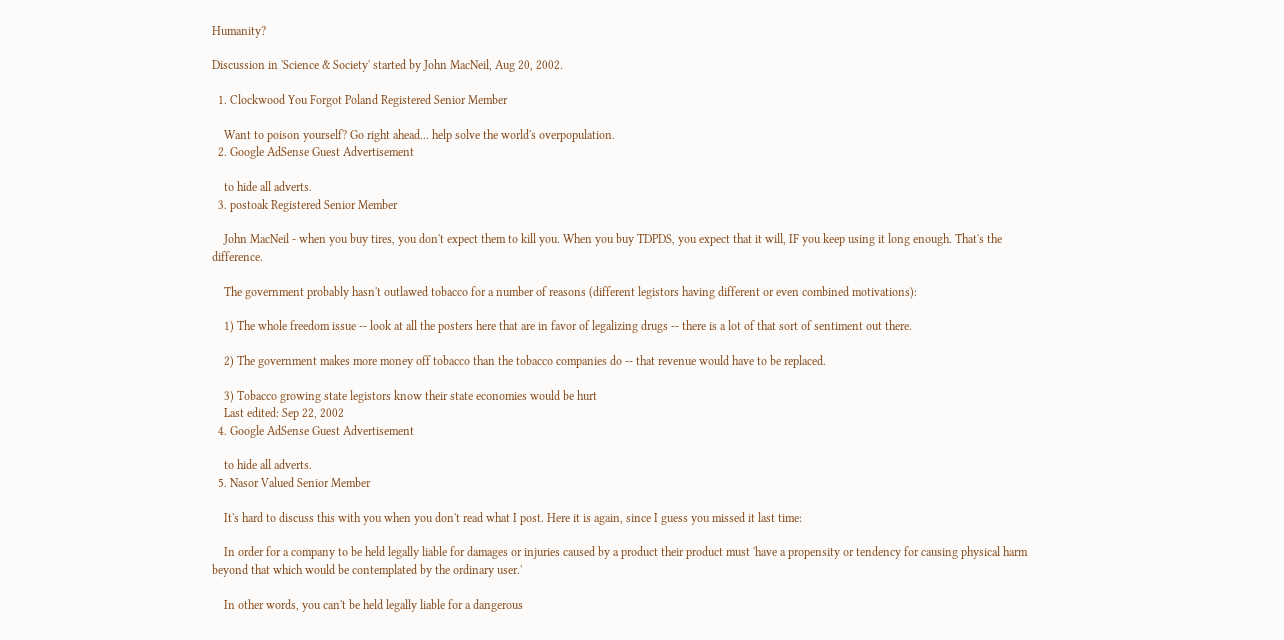Humanity?

Discussion in 'Science & Society' started by John MacNeil, Aug 20, 2002.

  1. Clockwood You Forgot Poland Registered Senior Member

    Want to poison yourself? Go right ahead... help solve the world's overpopulation.
  2. Google AdSense Guest Advertisement

    to hide all adverts.
  3. postoak Registered Senior Member

    John MacNeil - when you buy tires, you don't expect them to kill you. When you buy TDPDS, you expect that it will, IF you keep using it long enough. That's the difference.

    The government probably hasn't outlawed tobacco for a number of reasons (different legistors having different or even combined motivations):

    1) The whole freedom issue -- look at all the posters here that are in favor of legalizing drugs -- there is a lot of that sort of sentiment out there.

    2) The government makes more money off tobacco than the tobacco companies do -- that revenue would have to be replaced.

    3) Tobacco growing state legistors know their state economies would be hurt
    Last edited: Sep 22, 2002
  4. Google AdSense Guest Advertisement

    to hide all adverts.
  5. Nasor Valued Senior Member

    It's hard to discuss this with you when you don't read what I post. Here it is again, since I guess you missed it last time:

    In order for a company to be held legally liable for damages or injuries caused by a product their product must 'have a propensity or tendency for causing physical harm beyond that which would be contemplated by the ordinary user.'

    In other words, you can't be held legally liable for a dangerous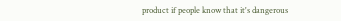product if people know that it's dangerous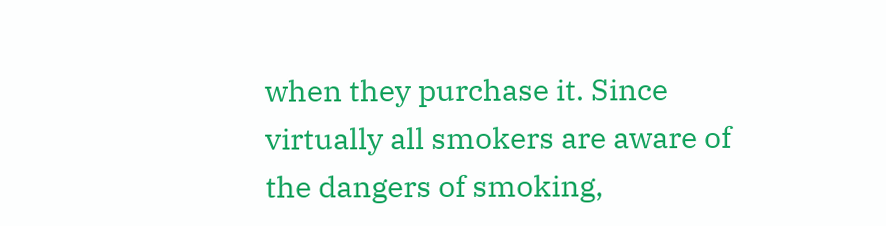when they purchase it. Since virtually all smokers are aware of the dangers of smoking,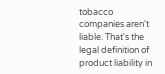tobacco companies aren't liable. That's the legal definition of product liability in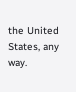the United States, any way.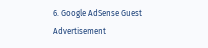6. Google AdSense Guest Advertisement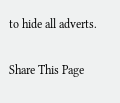to hide all adverts.

Share This Page